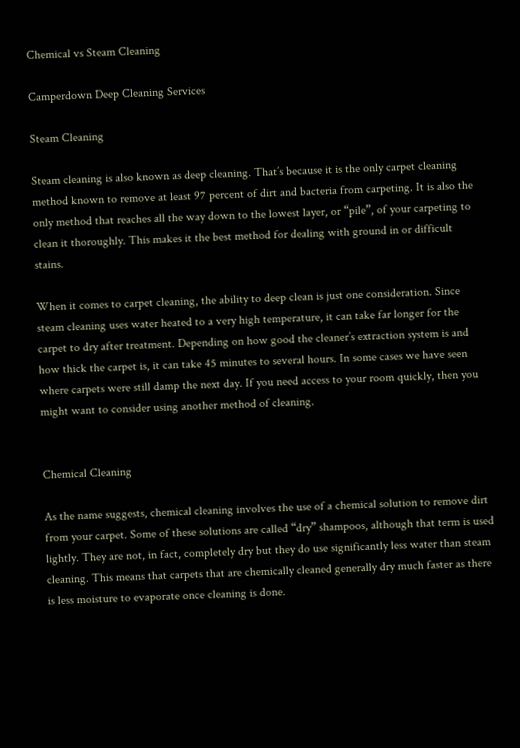Chemical vs Steam Cleaning

Camperdown Deep Cleaning Services

Steam Cleaning

Steam cleaning is also known as deep cleaning. That’s because it is the only carpet cleaning method known to remove at least 97 percent of dirt and bacteria from carpeting. It is also the only method that reaches all the way down to the lowest layer, or “pile”, of your carpeting to clean it thoroughly. This makes it the best method for dealing with ground in or difficult stains.

When it comes to carpet cleaning, the ability to deep clean is just one consideration. Since steam cleaning uses water heated to a very high temperature, it can take far longer for the carpet to dry after treatment. Depending on how good the cleaner’s extraction system is and how thick the carpet is, it can take 45 minutes to several hours. In some cases we have seen where carpets were still damp the next day. If you need access to your room quickly, then you might want to consider using another method of cleaning.


Chemical Cleaning

As the name suggests, chemical cleaning involves the use of a chemical solution to remove dirt from your carpet. Some of these solutions are called “dry” shampoos, although that term is used lightly. They are not, in fact, completely dry but they do use significantly less water than steam cleaning. This means that carpets that are chemically cleaned generally dry much faster as there is less moisture to evaporate once cleaning is done.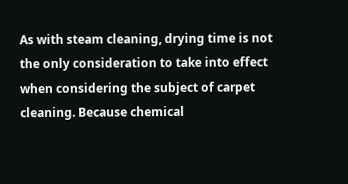As with steam cleaning, drying time is not the only consideration to take into effect when considering the subject of carpet cleaning. Because chemical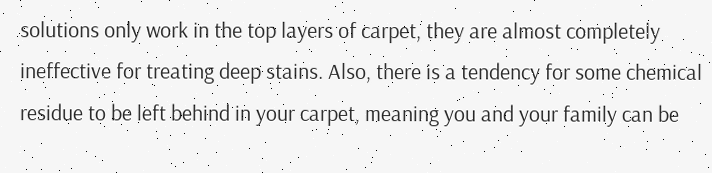solutions only work in the top layers of carpet, they are almost completely ineffective for treating deep stains. Also, there is a tendency for some chemical residue to be left behind in your carpet, meaning you and your family can be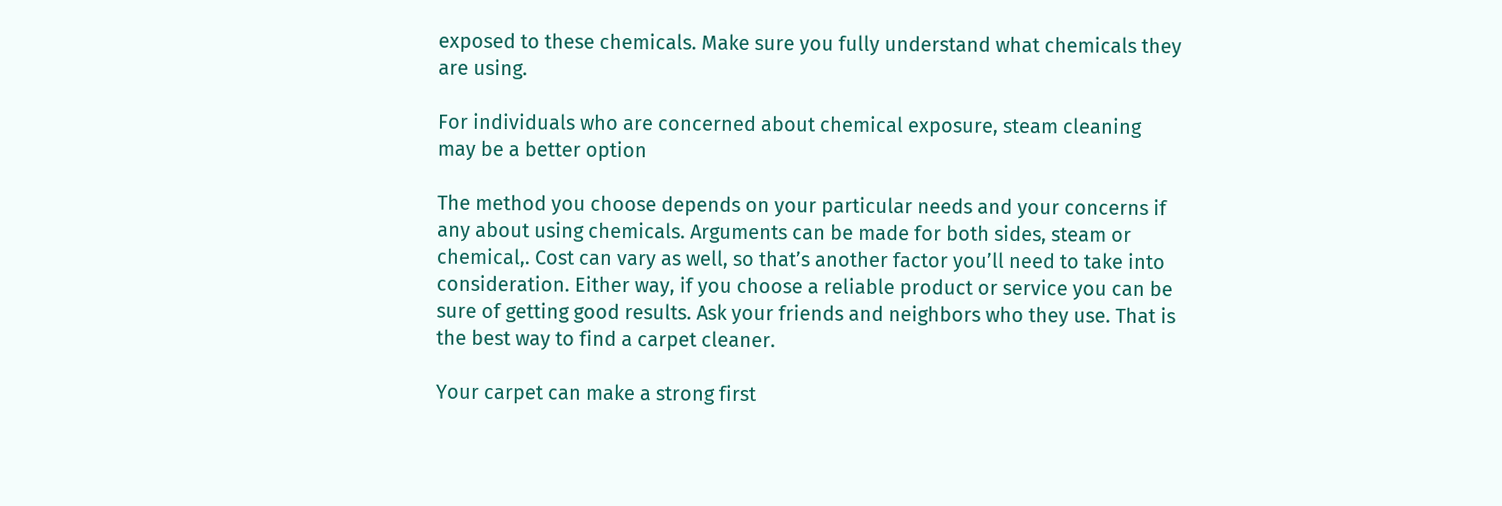exposed to these chemicals. Make sure you fully understand what chemicals they are using.

For individuals who are concerned about chemical exposure, steam cleaning may be a better option

The method you choose depends on your particular needs and your concerns if any about using chemicals. Arguments can be made for both sides, steam or chemical,. Cost can vary as well, so that’s another factor you’ll need to take into consideration. Either way, if you choose a reliable product or service you can be sure of getting good results. Ask your friends and neighbors who they use. That is the best way to find a carpet cleaner.

Your carpet can make a strong first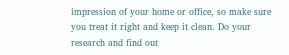impression of your home or office, so make sure you treat it right and keep it clean. Do your research and find out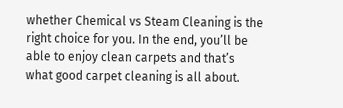whether Chemical vs Steam Cleaning is the right choice for you. In the end, you’ll be able to enjoy clean carpets and that’s what good carpet cleaning is all about.